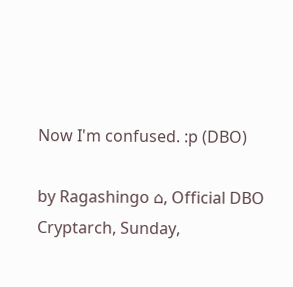Now I'm confused. :p (DBO)

by Ragashingo ⌂, Official DBO Cryptarch, Sunday,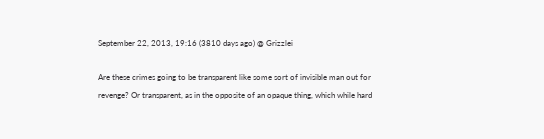September 22, 2013, 19:16 (3810 days ago) @ Grizzlei

Are these crimes going to be transparent like some sort of invisible man out for revenge? Or transparent, as in the opposite of an opaque thing, which while hard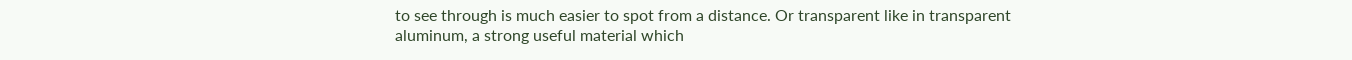to see through is much easier to spot from a distance. Or transparent like in transparent aluminum, a strong useful material which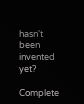hasn't been invented yet?

Complete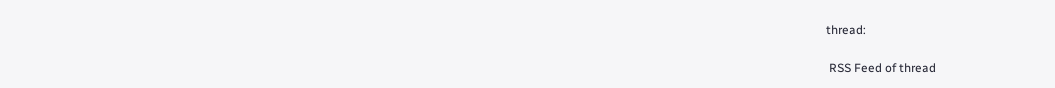thread:

 RSS Feed of thread